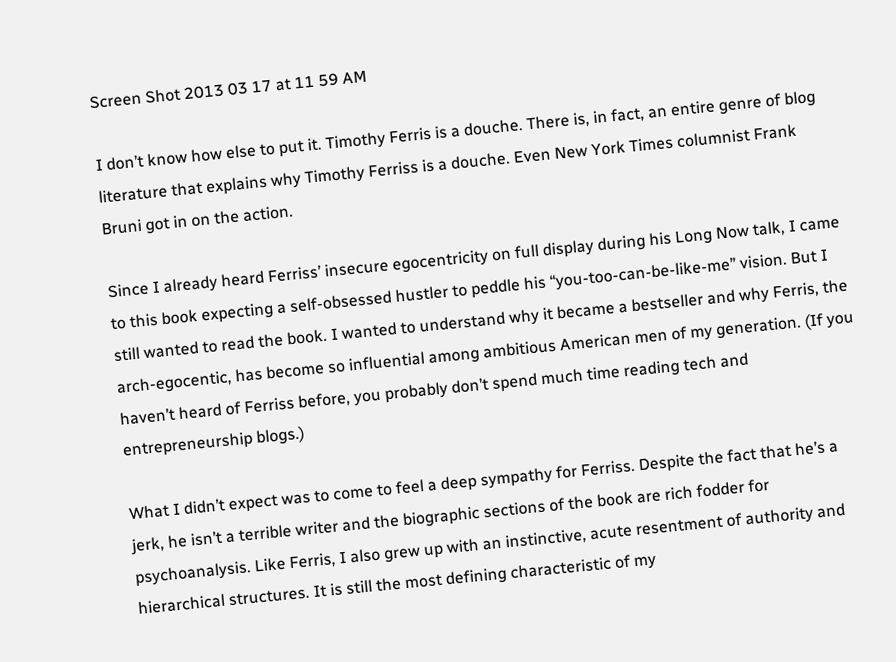Screen Shot 2013 03 17 at 11 59 AM

I don’t know how else to put it. Timothy Ferris is a douche. There is, in fact, an entire genre of blog literature that explains why Timothy Ferriss is a douche. Even New York Times columnist Frank Bruni got in on the action.

Since I already heard Ferriss’ insecure egocentricity on full display during his Long Now talk, I came to this book expecting a self-obsessed hustler to peddle his “you-too-can-be-like-me” vision. But I still wanted to read the book. I wanted to understand why it became a bestseller and why Ferris, the arch-egocentic, has become so influential among ambitious American men of my generation. (If you haven’t heard of Ferriss before, you probably don’t spend much time reading tech and entrepreneurship blogs.)

What I didn’t expect was to come to feel a deep sympathy for Ferriss. Despite the fact that he’s a jerk, he isn’t a terrible writer and the biographic sections of the book are rich fodder for psychoanalysis. Like Ferris, I also grew up with an instinctive, acute resentment of authority and hierarchical structures. It is still the most defining characteristic of my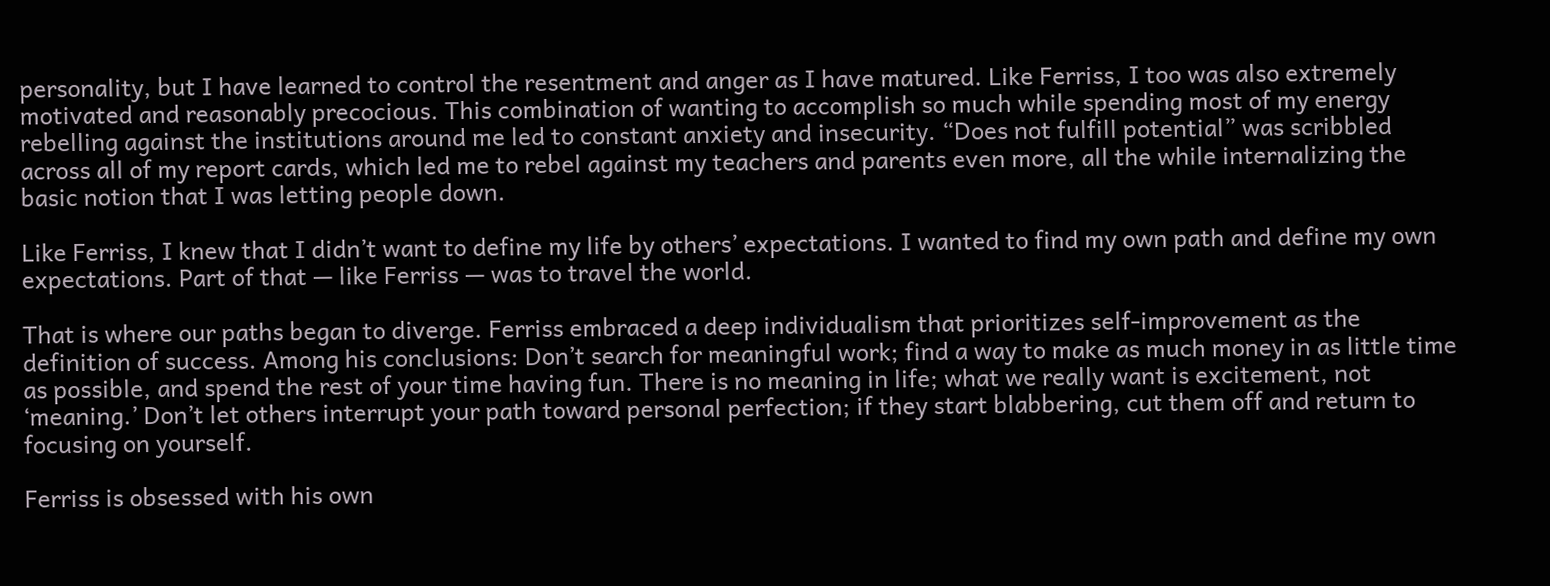personality, but I have learned to control the resentment and anger as I have matured. Like Ferriss, I too was also extremely motivated and reasonably precocious. This combination of wanting to accomplish so much while spending most of my energy rebelling against the institutions around me led to constant anxiety and insecurity. “Does not fulfill potential” was scribbled across all of my report cards, which led me to rebel against my teachers and parents even more, all the while internalizing the basic notion that I was letting people down.

Like Ferriss, I knew that I didn’t want to define my life by others’ expectations. I wanted to find my own path and define my own expectations. Part of that — like Ferriss — was to travel the world.

That is where our paths began to diverge. Ferriss embraced a deep individualism that prioritizes self-improvement as the definition of success. Among his conclusions: Don’t search for meaningful work; find a way to make as much money in as little time as possible, and spend the rest of your time having fun. There is no meaning in life; what we really want is excitement, not ‘meaning.’ Don’t let others interrupt your path toward personal perfection; if they start blabbering, cut them off and return to focusing on yourself.

Ferriss is obsessed with his own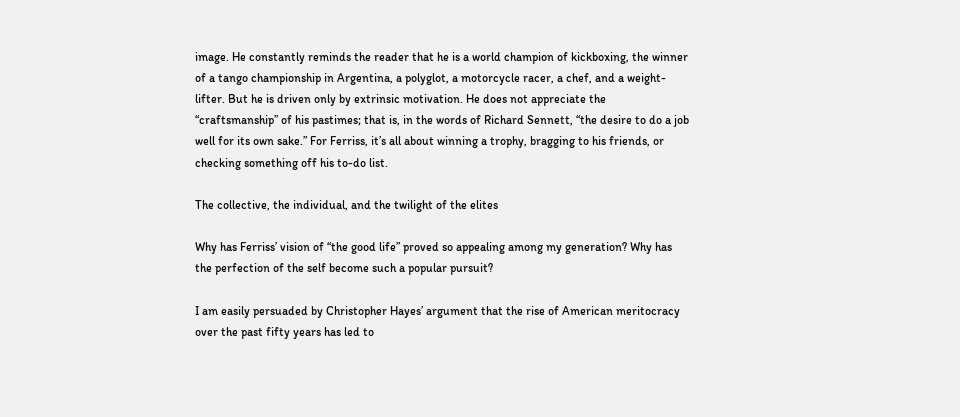image. He constantly reminds the reader that he is a world champion of kickboxing, the winner of a tango championship in Argentina, a polyglot, a motorcycle racer, a chef, and a weight-lifter. But he is driven only by extrinsic motivation. He does not appreciate the “craftsmanship” of his pastimes; that is, in the words of Richard Sennett, “the desire to do a job well for its own sake.” For Ferriss, it’s all about winning a trophy, bragging to his friends, or checking something off his to-do list.

The collective, the individual, and the twilight of the elites

Why has Ferriss’ vision of “the good life” proved so appealing among my generation? Why has the perfection of the self become such a popular pursuit?

I am easily persuaded by Christopher Hayes’ argument that the rise of American meritocracy over the past fifty years has led to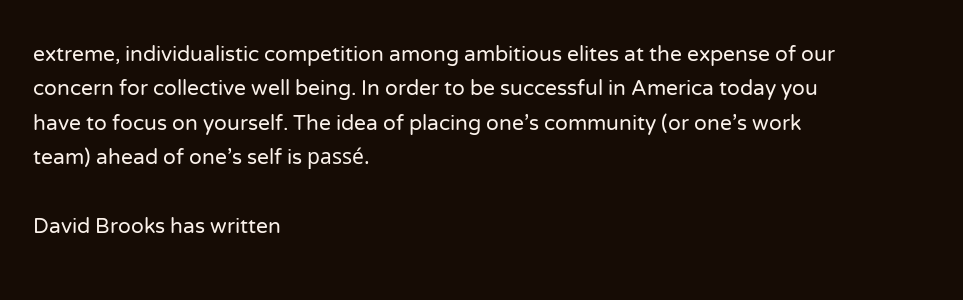extreme, individualistic competition among ambitious elites at the expense of our concern for collective well being. In order to be successful in America today you have to focus on yourself. The idea of placing one’s community (or one’s work team) ahead of one’s self is passé.

David Brooks has written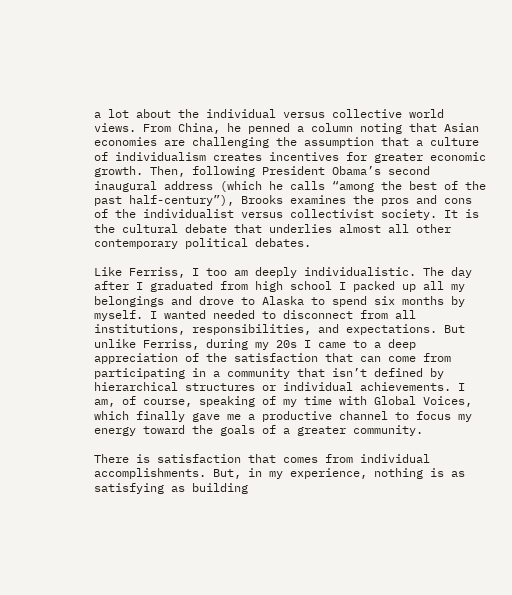a lot about the individual versus collective world views. From China, he penned a column noting that Asian economies are challenging the assumption that a culture of individualism creates incentives for greater economic growth. Then, following President Obama’s second inaugural address (which he calls “among the best of the past half-century”), Brooks examines the pros and cons of the individualist versus collectivist society. It is the cultural debate that underlies almost all other contemporary political debates.

Like Ferriss, I too am deeply individualistic. The day after I graduated from high school I packed up all my belongings and drove to Alaska to spend six months by myself. I wanted needed to disconnect from all institutions, responsibilities, and expectations. But unlike Ferriss, during my 20s I came to a deep appreciation of the satisfaction that can come from participating in a community that isn’t defined by hierarchical structures or individual achievements. I am, of course, speaking of my time with Global Voices, which finally gave me a productive channel to focus my energy toward the goals of a greater community.

There is satisfaction that comes from individual accomplishments. But, in my experience, nothing is as satisfying as building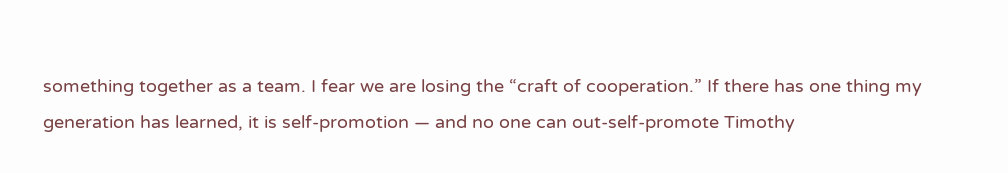something together as a team. I fear we are losing the “craft of cooperation.” If there has one thing my generation has learned, it is self-promotion — and no one can out-self-promote Timothy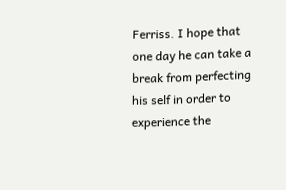Ferriss. I hope that one day he can take a break from perfecting his self in order to experience the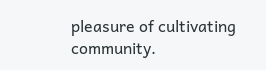pleasure of cultivating community.